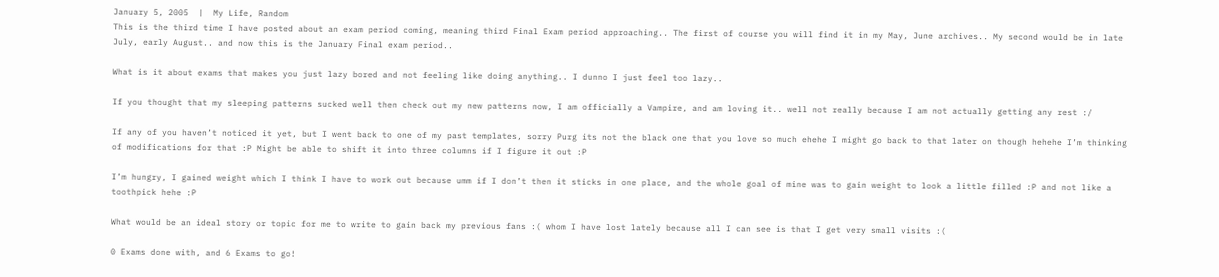January 5, 2005  |  My Life, Random
This is the third time I have posted about an exam period coming, meaning third Final Exam period approaching.. The first of course you will find it in my May, June archives.. My second would be in late July, early August.. and now this is the January Final exam period..

What is it about exams that makes you just lazy bored and not feeling like doing anything.. I dunno I just feel too lazy..

If you thought that my sleeping patterns sucked well then check out my new patterns now, I am officially a Vampire, and am loving it.. well not really because I am not actually getting any rest :/

If any of you haven’t noticed it yet, but I went back to one of my past templates, sorry Purg its not the black one that you love so much ehehe I might go back to that later on though hehehe I’m thinking of modifications for that :P Might be able to shift it into three columns if I figure it out :P

I’m hungry, I gained weight which I think I have to work out because umm if I don’t then it sticks in one place, and the whole goal of mine was to gain weight to look a little filled :P and not like a toothpick hehe :P

What would be an ideal story or topic for me to write to gain back my previous fans :( whom I have lost lately because all I can see is that I get very small visits :(

0 Exams done with, and 6 Exams to go!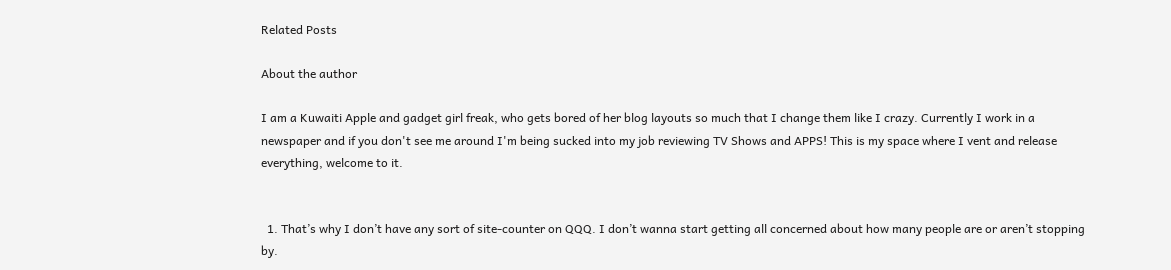Related Posts

About the author

I am a Kuwaiti Apple and gadget girl freak, who gets bored of her blog layouts so much that I change them like I crazy. Currently I work in a newspaper and if you don't see me around I'm being sucked into my job reviewing TV Shows and APPS! This is my space where I vent and release everything, welcome to it.


  1. That’s why I don’t have any sort of site-counter on QQQ. I don’t wanna start getting all concerned about how many people are or aren’t stopping by.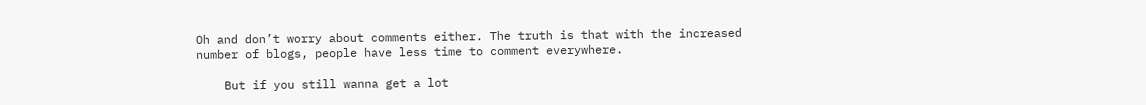Oh and don’t worry about comments either. The truth is that with the increased number of blogs, people have less time to comment everywhere.

    But if you still wanna get a lot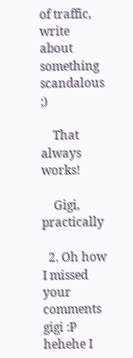of traffic, write about something scandalous ;)

    That always works!

    Gigi, practically

  2. Oh how I missed your comments gigi :P hehehe I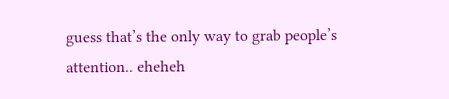guess that’s the only way to grab people’s attention.. eheheh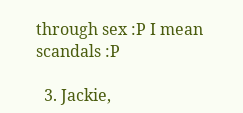through sex :P I mean scandals :P

  3. Jackie,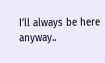I’ll always be here anyway..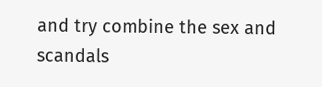and try combine the sex and scandals